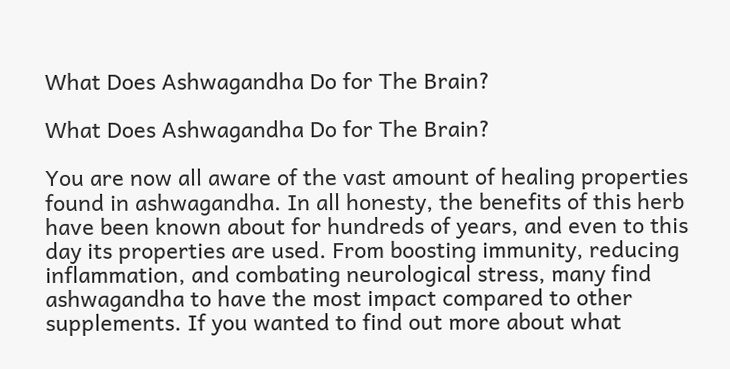What Does Ashwagandha Do for The Brain?

What Does Ashwagandha Do for The Brain?

You are now all aware of the vast amount of healing properties found in ashwagandha. In all honesty, the benefits of this herb have been known about for hundreds of years, and even to this day its properties are used. From boosting immunity, reducing inflammation, and combating neurological stress, many find ashwagandha to have the most impact compared to other supplements. If you wanted to find out more about what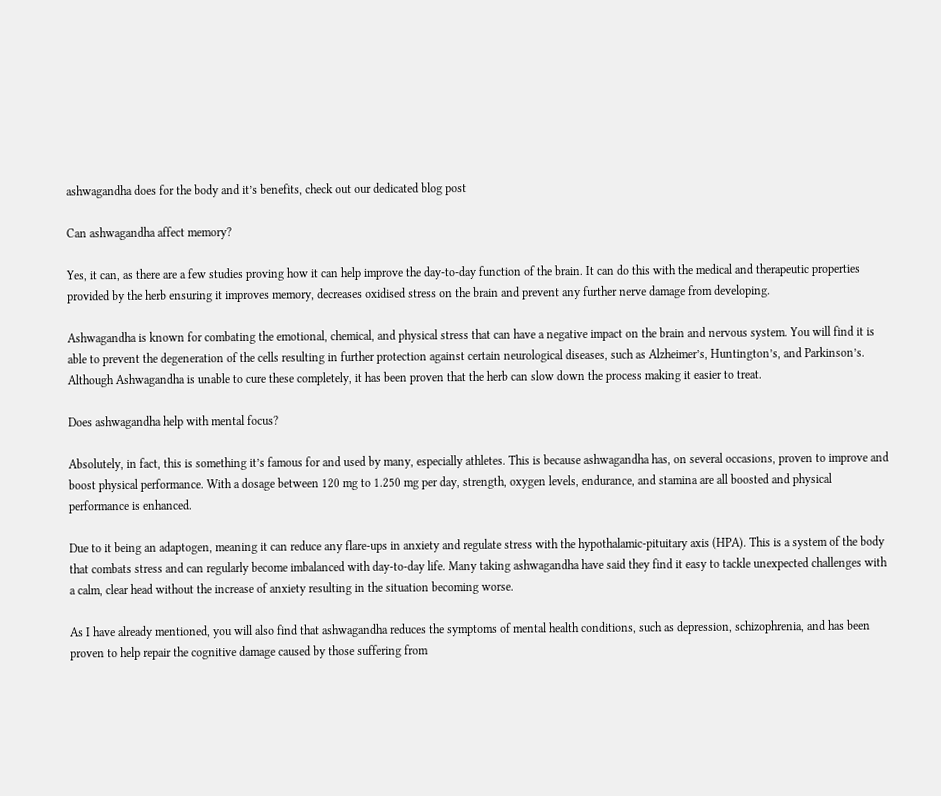ashwagandha does for the body and it’s benefits, check out our dedicated blog post

Can ashwagandha affect memory?

Yes, it can, as there are a few studies proving how it can help improve the day-to-day function of the brain. It can do this with the medical and therapeutic properties provided by the herb ensuring it improves memory, decreases oxidised stress on the brain and prevent any further nerve damage from developing.

Ashwagandha is known for combating the emotional, chemical, and physical stress that can have a negative impact on the brain and nervous system. You will find it is able to prevent the degeneration of the cells resulting in further protection against certain neurological diseases, such as Alzheimer’s, Huntington’s, and Parkinson’s. Although Ashwagandha is unable to cure these completely, it has been proven that the herb can slow down the process making it easier to treat.

Does ashwagandha help with mental focus?

Absolutely, in fact, this is something it’s famous for and used by many, especially athletes. This is because ashwagandha has, on several occasions, proven to improve and boost physical performance. With a dosage between 120 mg to 1.250 mg per day, strength, oxygen levels, endurance, and stamina are all boosted and physical performance is enhanced.

Due to it being an adaptogen, meaning it can reduce any flare-ups in anxiety and regulate stress with the hypothalamic-pituitary axis (HPA). This is a system of the body that combats stress and can regularly become imbalanced with day-to-day life. Many taking ashwagandha have said they find it easy to tackle unexpected challenges with a calm, clear head without the increase of anxiety resulting in the situation becoming worse.

As I have already mentioned, you will also find that ashwagandha reduces the symptoms of mental health conditions, such as depression, schizophrenia, and has been proven to help repair the cognitive damage caused by those suffering from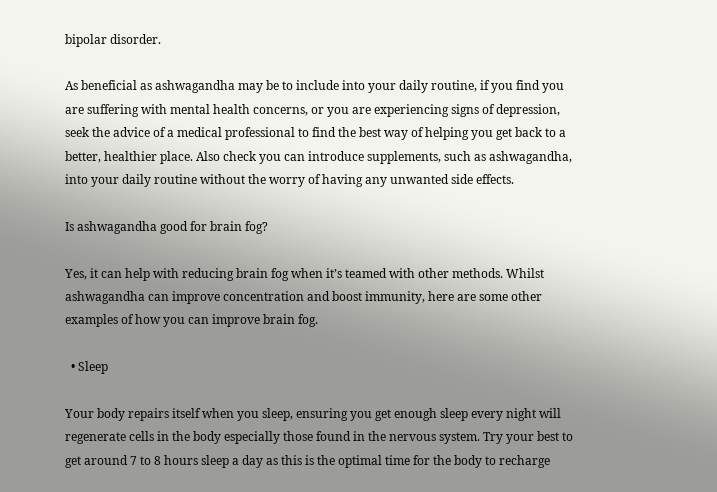bipolar disorder.

As beneficial as ashwagandha may be to include into your daily routine, if you find you are suffering with mental health concerns, or you are experiencing signs of depression, seek the advice of a medical professional to find the best way of helping you get back to a better, healthier place. Also check you can introduce supplements, such as ashwagandha, into your daily routine without the worry of having any unwanted side effects.

Is ashwagandha good for brain fog?

Yes, it can help with reducing brain fog when it’s teamed with other methods. Whilst ashwagandha can improve concentration and boost immunity, here are some other examples of how you can improve brain fog.

  • Sleep

Your body repairs itself when you sleep, ensuring you get enough sleep every night will regenerate cells in the body especially those found in the nervous system. Try your best to get around 7 to 8 hours sleep a day as this is the optimal time for the body to recharge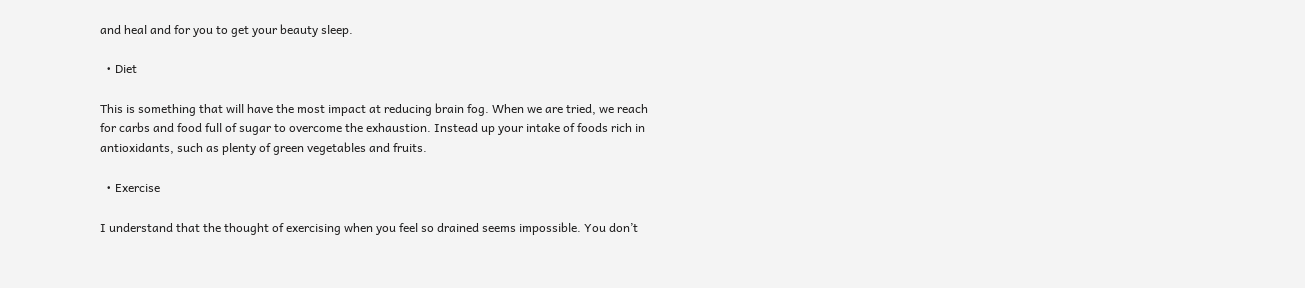and heal and for you to get your beauty sleep.

  • Diet

This is something that will have the most impact at reducing brain fog. When we are tried, we reach for carbs and food full of sugar to overcome the exhaustion. Instead up your intake of foods rich in antioxidants, such as plenty of green vegetables and fruits.

  • Exercise

I understand that the thought of exercising when you feel so drained seems impossible. You don’t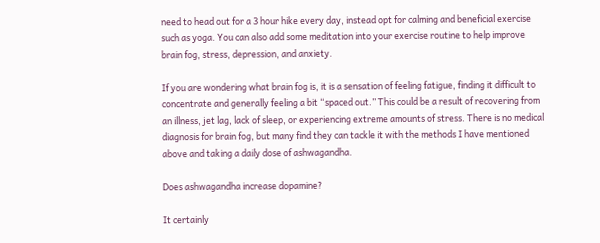need to head out for a 3 hour hike every day, instead opt for calming and beneficial exercise such as yoga. You can also add some meditation into your exercise routine to help improve brain fog, stress, depression, and anxiety.

If you are wondering what brain fog is, it is a sensation of feeling fatigue, finding it difficult to concentrate and generally feeling a bit “spaced out.” This could be a result of recovering from an illness, jet lag, lack of sleep, or experiencing extreme amounts of stress. There is no medical diagnosis for brain fog, but many find they can tackle it with the methods I have mentioned above and taking a daily dose of ashwagandha.

Does ashwagandha increase dopamine?

It certainly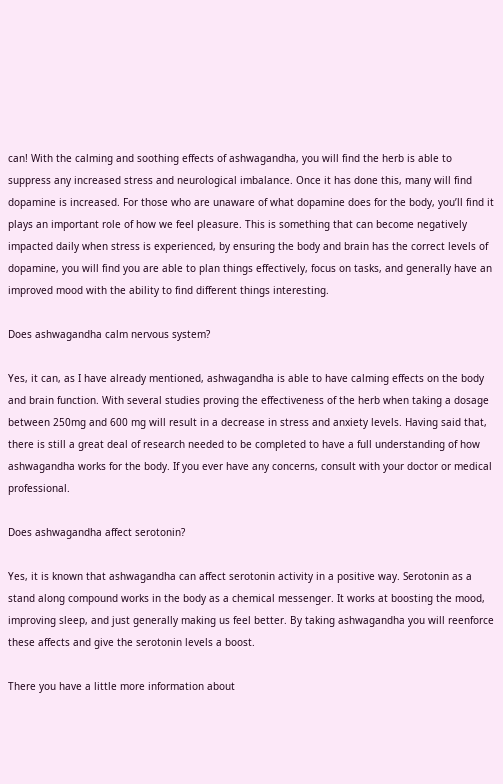can! With the calming and soothing effects of ashwagandha, you will find the herb is able to suppress any increased stress and neurological imbalance. Once it has done this, many will find dopamine is increased. For those who are unaware of what dopamine does for the body, you’ll find it plays an important role of how we feel pleasure. This is something that can become negatively impacted daily when stress is experienced, by ensuring the body and brain has the correct levels of dopamine, you will find you are able to plan things effectively, focus on tasks, and generally have an improved mood with the ability to find different things interesting.

Does ashwagandha calm nervous system?

Yes, it can, as I have already mentioned, ashwagandha is able to have calming effects on the body and brain function. With several studies proving the effectiveness of the herb when taking a dosage between 250mg and 600 mg will result in a decrease in stress and anxiety levels. Having said that, there is still a great deal of research needed to be completed to have a full understanding of how ashwagandha works for the body. If you ever have any concerns, consult with your doctor or medical professional.

Does ashwagandha affect serotonin?

Yes, it is known that ashwagandha can affect serotonin activity in a positive way. Serotonin as a stand along compound works in the body as a chemical messenger. It works at boosting the mood, improving sleep, and just generally making us feel better. By taking ashwagandha you will reenforce these affects and give the serotonin levels a boost.

There you have a little more information about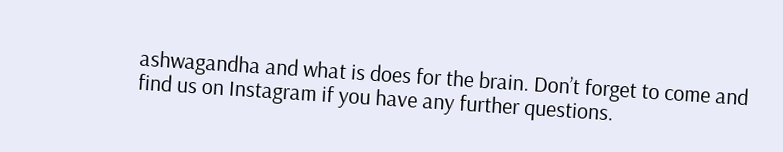ashwagandha and what is does for the brain. Don’t forget to come and find us on Instagram if you have any further questions.